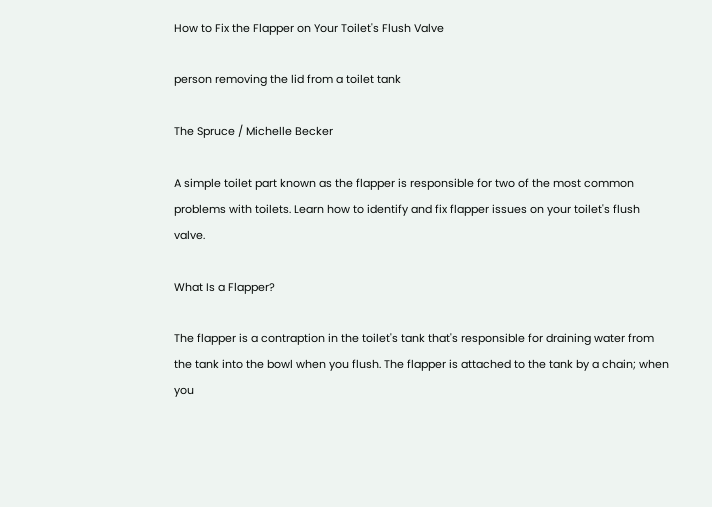How to Fix the Flapper on Your Toilet's Flush Valve

person removing the lid from a toilet tank

The Spruce / Michelle Becker

A simple toilet part known as the flapper is responsible for two of the most common problems with toilets. Learn how to identify and fix flapper issues on your toilet's flush valve.

What Is a Flapper?

The flapper is a contraption in the toilet's tank that's responsible for draining water from the tank into the bowl when you flush. The flapper is attached to the tank by a chain; when you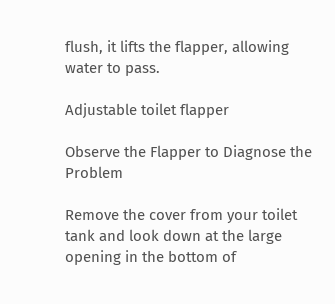flush, it lifts the flapper, allowing water to pass.

Adjustable toilet flapper

Observe the Flapper to Diagnose the Problem

Remove the cover from your toilet tank and look down at the large opening in the bottom of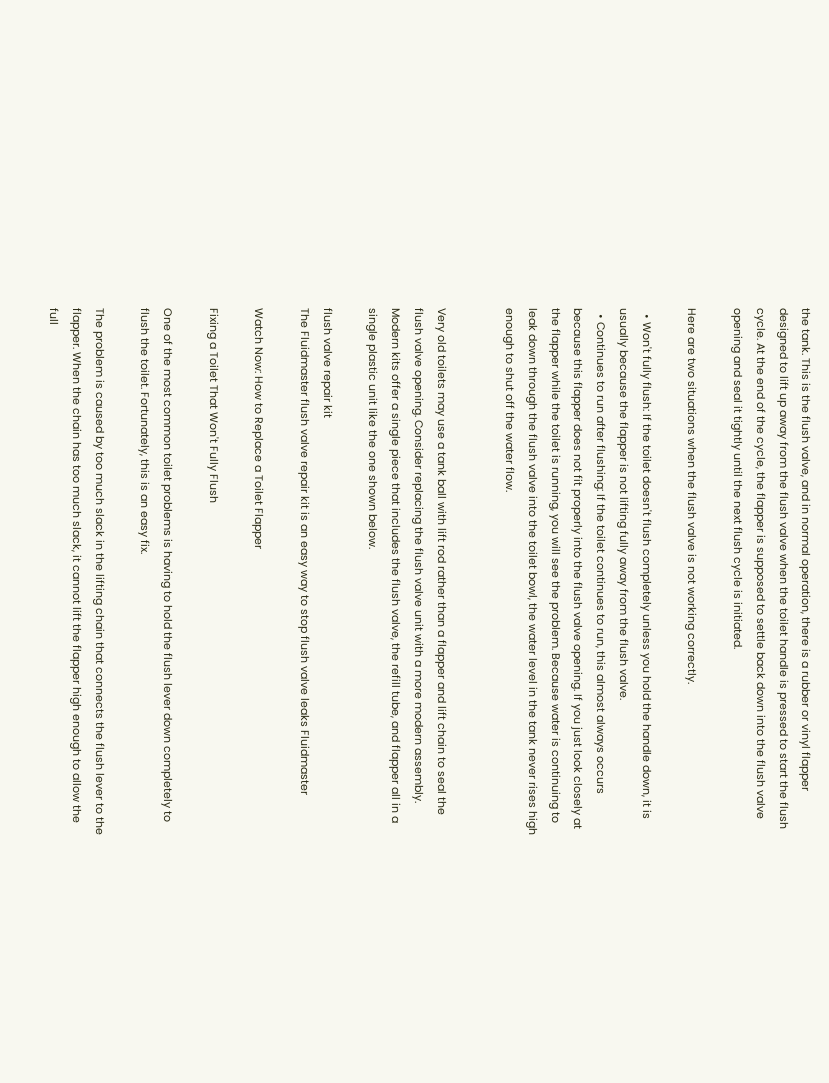the tank. This is the flush valve, and in normal operation, there is a rubber or vinyl flapper designed to lift up away from the flush valve when the toilet handle is pressed to start the flush cycle. At the end of the cycle, the flapper is supposed to settle back down into the flush valve opening and seal it tightly until the next flush cycle is initiated.

Here are two situations when the flush valve is not working correctly.

  • Won't fully flush: If the toilet doesn't flush completely unless you hold the handle down, it is usually because the flapper is not lifting fully away from the flush valve.
  • Continues to run after flushing: If the toilet continues to run, this almost always occurs because this flapper does not fit properly into the flush valve opening. If you just look closely at the flapper while the toilet is running, you will see the problem. Because water is continuing to leak down through the flush valve into the toilet bowl, the water level in the tank never rises high enough to shut off the water flow.


Very old toilets may use a tank ball with lift rod rather than a flapper and lift chain to seal the flush valve opening. Consider replacing the flush valve unit with a more modern assembly. Modern kits offer a single piece that includes the flush valve, the refill tube, and flapper all in a single plastic unit like the one shown below.

flush valve repair kit
The Fluidmaster flush valve repair kit is an easy way to stop flush valve leaks Fluidmaster

Watch Now: How to Replace a Toilet Flapper

Fixing a Toilet That Won't Fully Flush

One of the most common toilet problems is having to hold the flush lever down completely to flush the toilet. Fortunately, this is an easy fix.

The problem is caused by too much slack in the lifting chain that connects the flush lever to the flapper. When the chain has too much slack, it cannot lift the flapper high enough to allow the full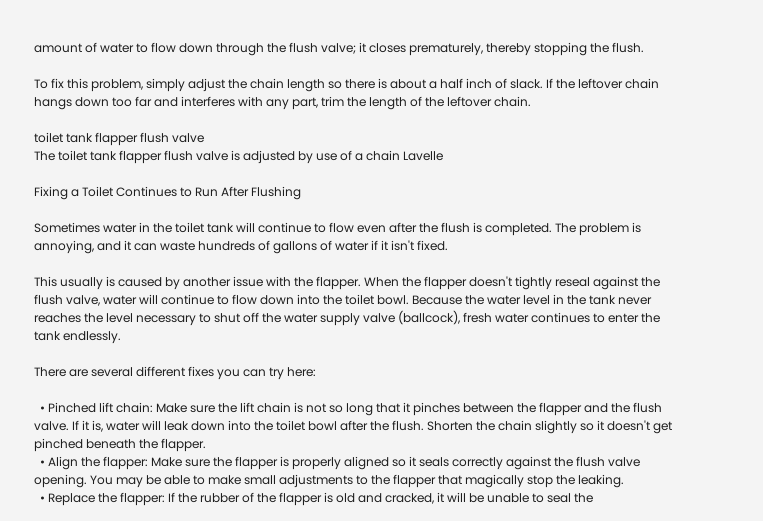amount of water to flow down through the flush valve; it closes prematurely, thereby stopping the flush.

To fix this problem, simply adjust the chain length so there is about a half inch of slack. If the leftover chain hangs down too far and interferes with any part, trim the length of the leftover chain.

toilet tank flapper flush valve
The toilet tank flapper flush valve is adjusted by use of a chain Lavelle

Fixing a Toilet Continues to Run After Flushing

Sometimes water in the toilet tank will continue to flow even after the flush is completed. The problem is annoying, and it can waste hundreds of gallons of water if it isn't fixed.

This usually is caused by another issue with the flapper. When the flapper doesn't tightly reseal against the flush valve, water will continue to flow down into the toilet bowl. Because the water level in the tank never reaches the level necessary to shut off the water supply valve (ballcock), fresh water continues to enter the tank endlessly.

There are several different fixes you can try here:

  • Pinched lift chain: Make sure the lift chain is not so long that it pinches between the flapper and the flush valve. If it is, water will leak down into the toilet bowl after the flush. Shorten the chain slightly so it doesn't get pinched beneath the flapper.
  • Align the flapper: Make sure the flapper is properly aligned so it seals correctly against the flush valve opening. You may be able to make small adjustments to the flapper that magically stop the leaking.
  • Replace the flapper: If the rubber of the flapper is old and cracked, it will be unable to seal the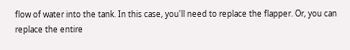flow of water into the tank. In this case, you'll need to replace the flapper. Or, you can replace the entire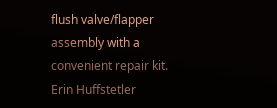flush valve/flapper assembly with a convenient repair kit.
Erin Huffstetler